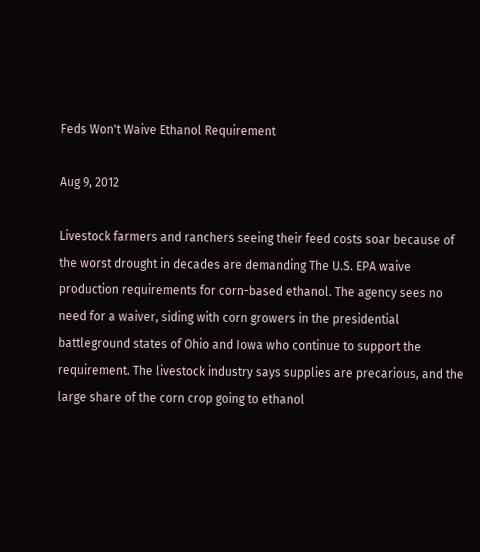Feds Won't Waive Ethanol Requirement

Aug 9, 2012

Livestock farmers and ranchers seeing their feed costs soar because of the worst drought in decades are demanding The U.S. EPA waive production requirements for corn-based ethanol. The agency sees no need for a waiver, siding with corn growers in the presidential battleground states of Ohio and Iowa who continue to support the requirement. The livestock industry says supplies are precarious, and the large share of the corn crop going to ethanol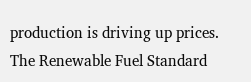production is driving up prices. The Renewable Fuel Standard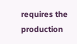requires the production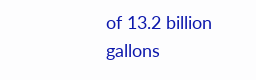of 13.2 billion gallons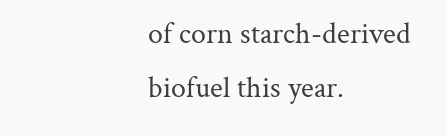of corn starch-derived biofuel this year.